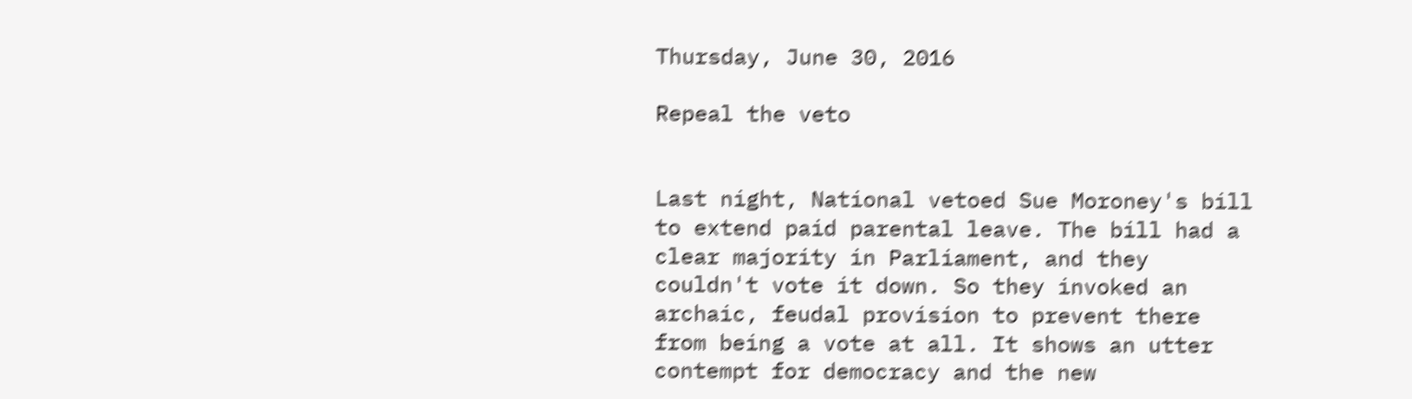Thursday, June 30, 2016

Repeal the veto


Last night, National vetoed Sue Moroney's bill to extend paid parental leave. The bill had a clear majority in Parliament, and they couldn't vote it down. So they invoked an archaic, feudal provision to prevent there from being a vote at all. It shows an utter contempt for democracy and the new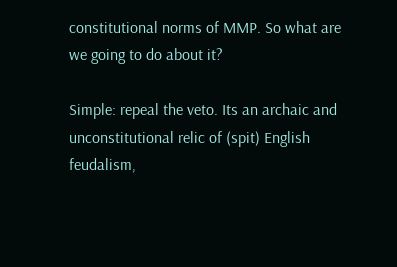constitutional norms of MMP. So what are we going to do about it?

Simple: repeal the veto. Its an archaic and unconstitutional relic of (spit) English feudalism,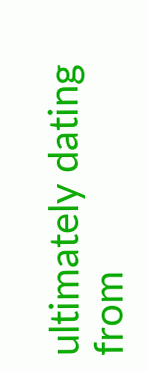ultimately dating from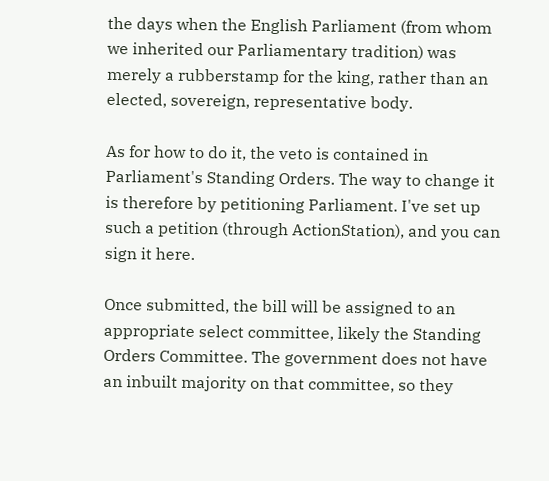the days when the English Parliament (from whom we inherited our Parliamentary tradition) was merely a rubberstamp for the king, rather than an elected, sovereign, representative body.

As for how to do it, the veto is contained in Parliament's Standing Orders. The way to change it is therefore by petitioning Parliament. I've set up such a petition (through ActionStation), and you can sign it here.

Once submitted, the bill will be assigned to an appropriate select committee, likely the Standing Orders Committee. The government does not have an inbuilt majority on that committee, so they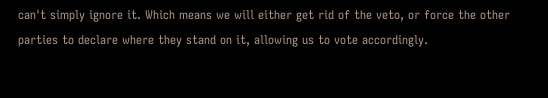can't simply ignore it. Which means we will either get rid of the veto, or force the other parties to declare where they stand on it, allowing us to vote accordingly.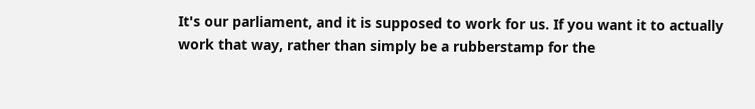It's our parliament, and it is supposed to work for us. If you want it to actually work that way, rather than simply be a rubberstamp for the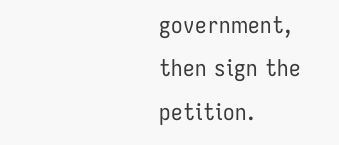government, then sign the petition.